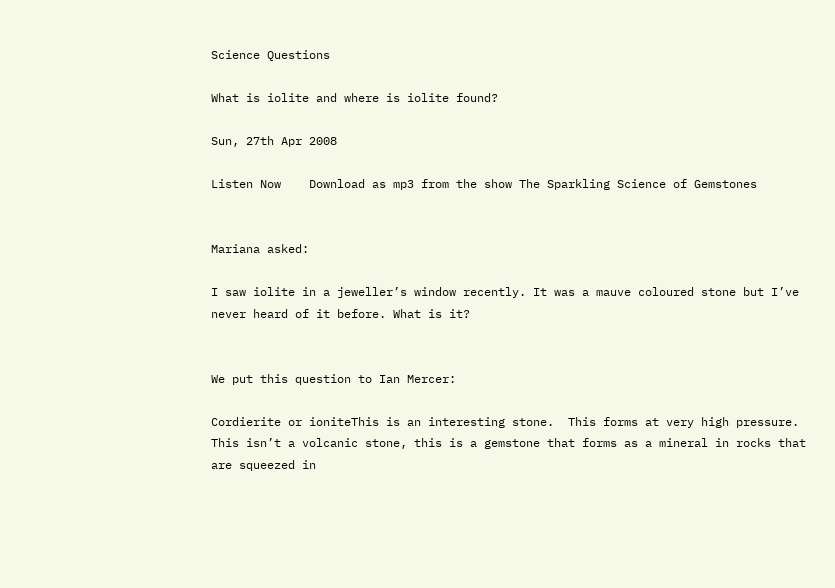Science Questions

What is iolite and where is iolite found?

Sun, 27th Apr 2008

Listen Now    Download as mp3 from the show The Sparkling Science of Gemstones


Mariana asked:

I saw iolite in a jeweller’s window recently. It was a mauve coloured stone but I’ve never heard of it before. What is it?


We put this question to Ian Mercer:

Cordierite or ioniteThis is an interesting stone.  This forms at very high pressure.  This isn’t a volcanic stone, this is a gemstone that forms as a mineral in rocks that are squeezed in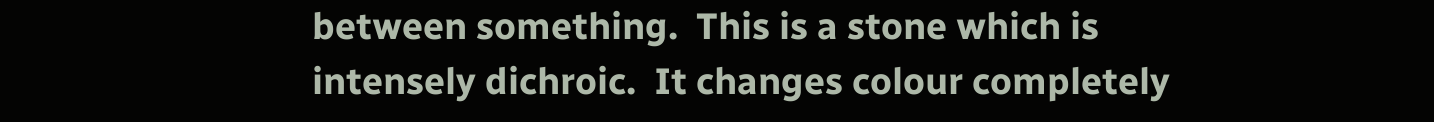between something.  This is a stone which is intensely dichroic.  It changes colour completely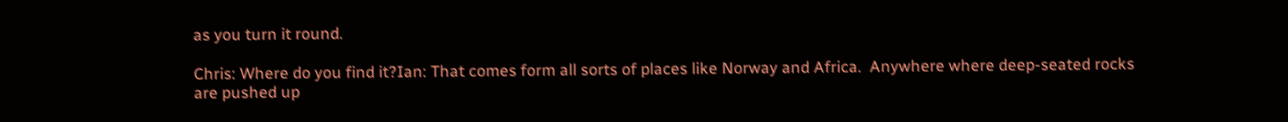as you turn it round.

Chris: Where do you find it?Ian: That comes form all sorts of places like Norway and Africa.  Anywhere where deep-seated rocks are pushed up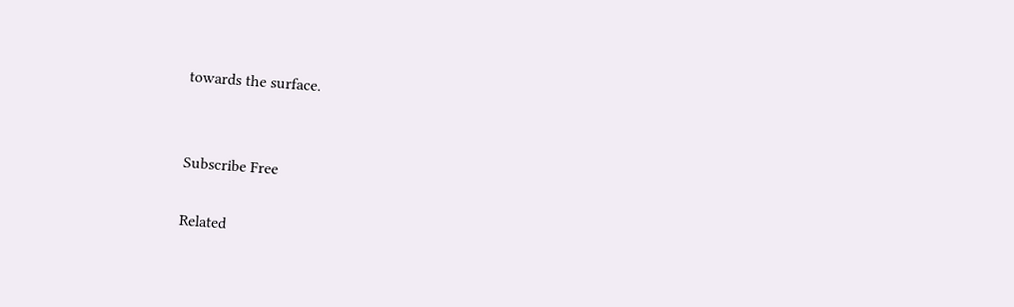towards the surface.


Subscribe Free

Related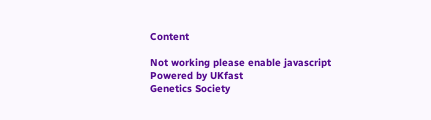Content

Not working please enable javascript
Powered by UKfast
Genetics Society